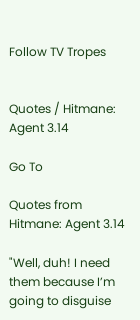Follow TV Tropes


Quotes / Hitmane: Agent 3.14

Go To

Quotes from Hitmane: Agent 3.14

"Well, duh! I need them because I’m going to disguise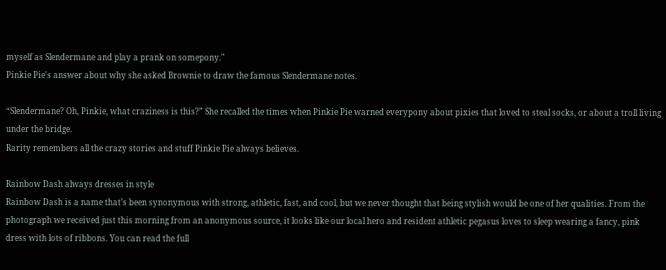myself as Slendermane and play a prank on somepony."
Pinkie Pie's answer about why she asked Brownie to draw the famous Slendermane notes.

“Slendermane? Oh, Pinkie, what craziness is this?” She recalled the times when Pinkie Pie warned everypony about pixies that loved to steal socks, or about a troll living under the bridge.
Rarity remembers all the crazy stories and stuff Pinkie Pie always believes.

Rainbow Dash always dresses in style
Rainbow Dash is a name that’s been synonymous with strong, athletic, fast, and cool, but we never thought that being stylish would be one of her qualities. From the photograph we received just this morning from an anonymous source, it looks like our local hero and resident athletic pegasus loves to sleep wearing a fancy, pink dress with lots of ribbons. You can read the full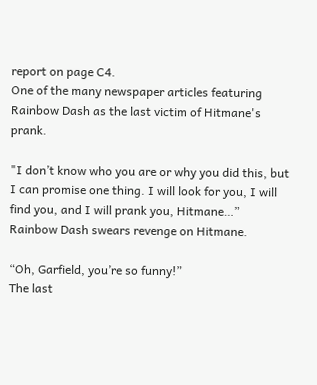report on page C4.
One of the many newspaper articles featuring Rainbow Dash as the last victim of Hitmane's prank.

"I don’t know who you are or why you did this, but I can promise one thing. I will look for you, I will find you, and I will prank you, Hitmane…”
Rainbow Dash swears revenge on Hitmane.

“Oh, Garfield, you’re so funny!”
The last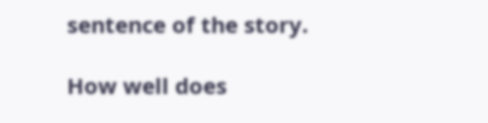sentence of the story.

How well does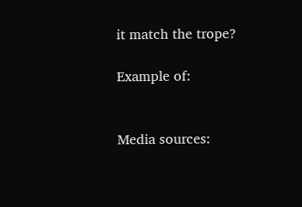it match the trope?

Example of:


Media sources: